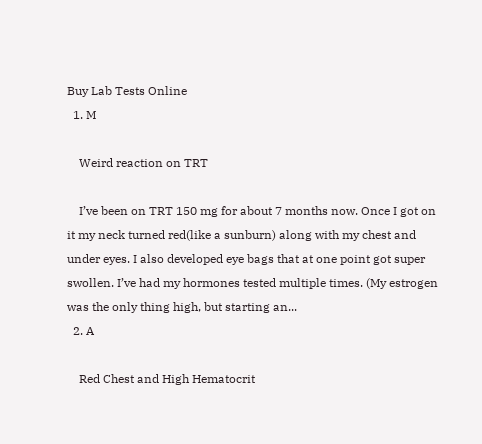Buy Lab Tests Online
  1. M

    Weird reaction on TRT

    I’ve been on TRT 150 mg for about 7 months now. Once I got on it my neck turned red(like a sunburn) along with my chest and under eyes. I also developed eye bags that at one point got super swollen. I’ve had my hormones tested multiple times. (My estrogen was the only thing high, but starting an...
  2. A

    Red Chest and High Hematocrit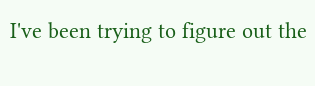I've been trying to figure out the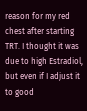reason for my red chest after starting TRT. I thought it was due to high Estradiol, but even if I adjust it to good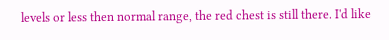levels or less then normal range, the red chest is still there. I'd like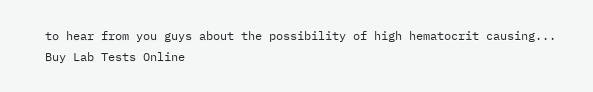to hear from you guys about the possibility of high hematocrit causing...
Buy Lab Tests Online